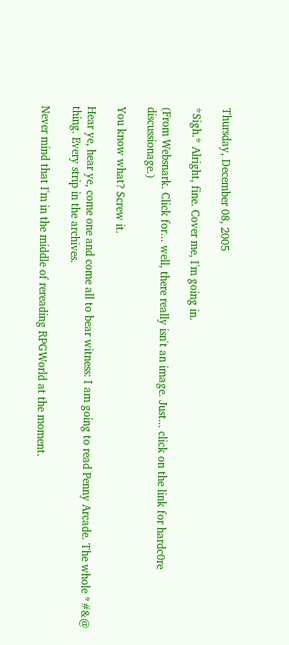Thursday, December 08, 2005

*Sigh.* Alright, fine. Cover me, I'm going in.

(From Websnark. Click for... well, there really isn't an image. Just... click on the link for hardc0re discussionage.)

You know what? Screw it.

Hear ye, hear ye, come one and come all to bear witness: I am going to read Penny Arcade. The whole *#&@ thing. Every strip in the archives.

Never mind that I'm in the middle of rereading RPGWorld at the moment.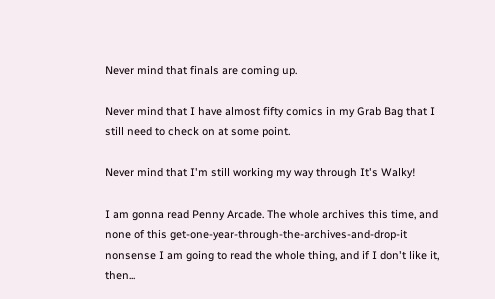Never mind that finals are coming up.

Never mind that I have almost fifty comics in my Grab Bag that I still need to check on at some point.

Never mind that I'm still working my way through It's Walky!

I am gonna read Penny Arcade. The whole archives this time, and none of this get-one-year-through-the-archives-and-drop-it nonsense I am going to read the whole thing, and if I don't like it, then...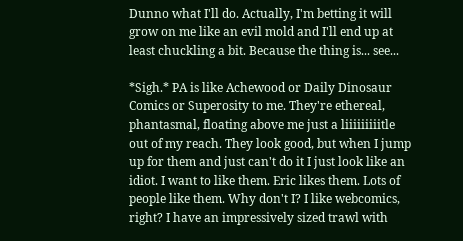Dunno what I'll do. Actually, I'm betting it will grow on me like an evil mold and I'll end up at least chuckling a bit. Because the thing is... see...

*Sigh.* PA is like Achewood or Daily Dinosaur Comics or Superosity to me. They're ethereal, phantasmal, floating above me just a liiiiiiiiitle out of my reach. They look good, but when I jump up for them and just can't do it I just look like an idiot. I want to like them. Eric likes them. Lots of people like them. Why don't I? I like webcomics, right? I have an impressively sized trawl with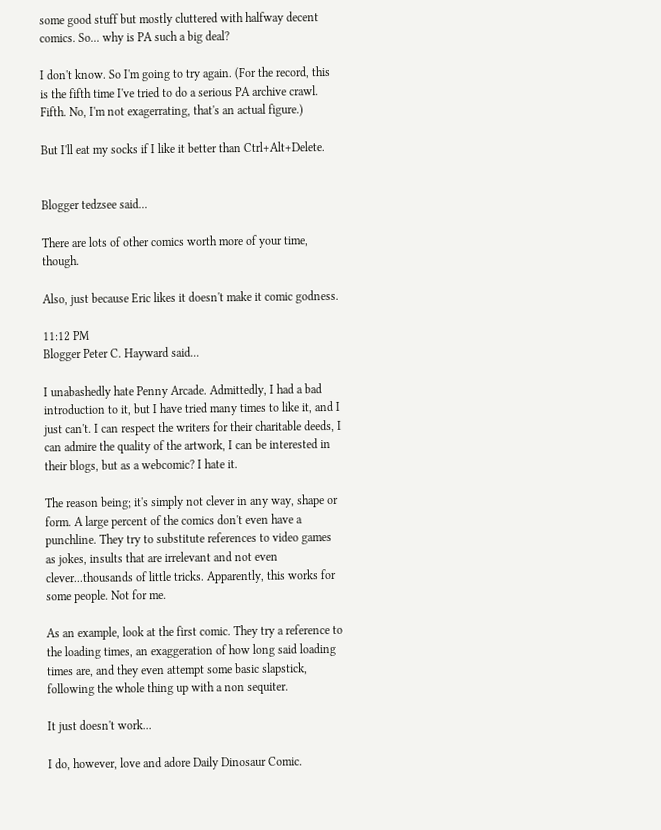some good stuff but mostly cluttered with halfway decent comics. So... why is PA such a big deal?

I don't know. So I'm going to try again. (For the record, this is the fifth time I've tried to do a serious PA archive crawl. Fifth. No, I'm not exagerrating, that's an actual figure.)

But I'll eat my socks if I like it better than Ctrl+Alt+Delete.


Blogger tedzsee said...

There are lots of other comics worth more of your time, though.

Also, just because Eric likes it doesn't make it comic godness.

11:12 PM
Blogger Peter C. Hayward said...

I unabashedly hate Penny Arcade. Admittedly, I had a bad introduction to it, but I have tried many times to like it, and I just can't. I can respect the writers for their charitable deeds, I can admire the quality of the artwork, I can be interested in their blogs, but as a webcomic? I hate it.

The reason being; it's simply not clever in any way, shape or form. A large percent of the comics don't even have a punchline. They try to substitute references to video games as jokes, insults that are irrelevant and not even clever...thousands of little tricks. Apparently, this works for some people. Not for me.

As an example, look at the first comic. They try a reference to the loading times, an exaggeration of how long said loading times are, and they even attempt some basic slapstick, following the whole thing up with a non sequiter.

It just doesn't work...

I do, however, love and adore Daily Dinosaur Comic.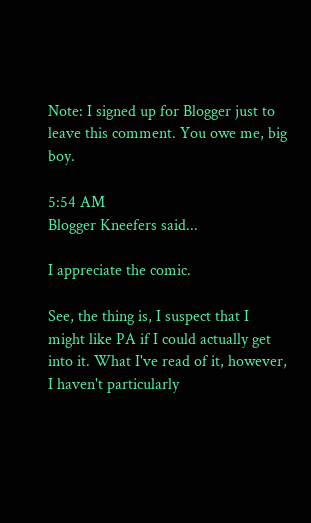Note: I signed up for Blogger just to leave this comment. You owe me, big boy.

5:54 AM
Blogger Kneefers said...

I appreciate the comic.

See, the thing is, I suspect that I might like PA if I could actually get into it. What I've read of it, however, I haven't particularly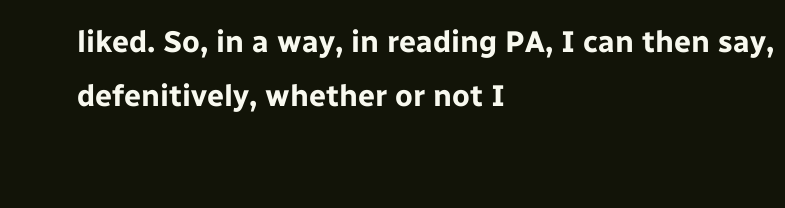liked. So, in a way, in reading PA, I can then say, defenitively, whether or not I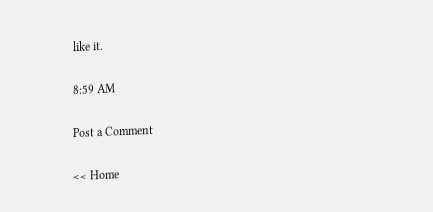like it.

8:59 AM

Post a Comment

<< Home